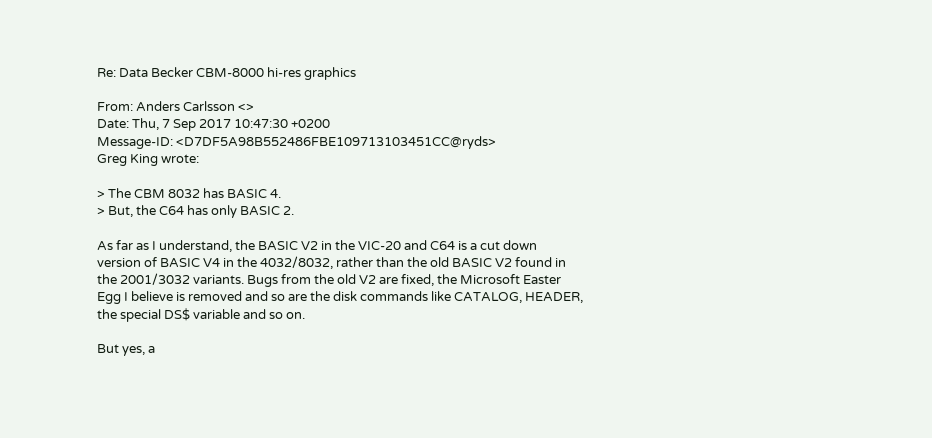Re: Data Becker CBM-8000 hi-res graphics

From: Anders Carlsson <>
Date: Thu, 7 Sep 2017 10:47:30 +0200
Message-ID: <D7DF5A98B552486FBE109713103451CC@ryds>
Greg King wrote:

> The CBM 8032 has BASIC 4.
> But, the C64 has only BASIC 2.

As far as I understand, the BASIC V2 in the VIC-20 and C64 is a cut down
version of BASIC V4 in the 4032/8032, rather than the old BASIC V2 found in
the 2001/3032 variants. Bugs from the old V2 are fixed, the Microsoft Easter
Egg I believe is removed and so are the disk commands like CATALOG, HEADER,
the special DS$ variable and so on.

But yes, a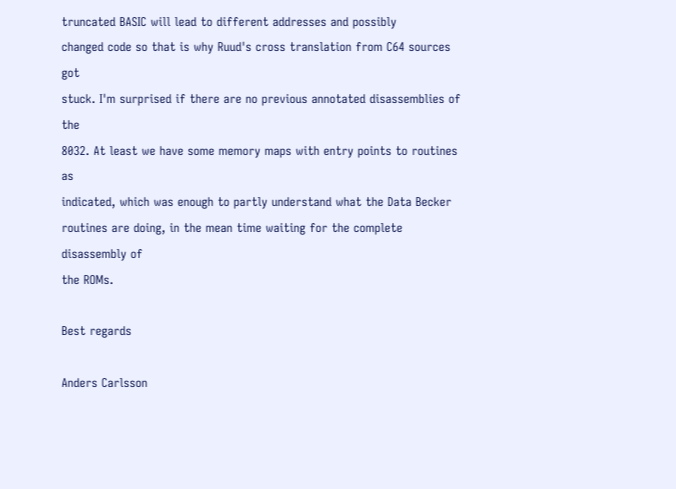truncated BASIC will lead to different addresses and possibly
changed code so that is why Ruud's cross translation from C64 sources got
stuck. I'm surprised if there are no previous annotated disassemblies of the
8032. At least we have some memory maps with entry points to routines as
indicated, which was enough to partly understand what the Data Becker
routines are doing, in the mean time waiting for the complete disassembly of
the ROMs.

Best regards

Anders Carlsson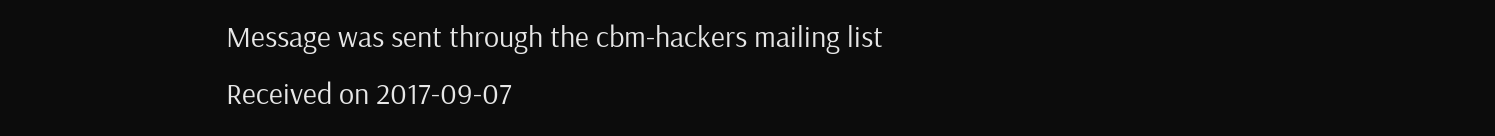Message was sent through the cbm-hackers mailing list
Received on 2017-09-07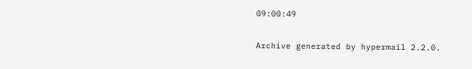09:00:49

Archive generated by hypermail 2.2.0.